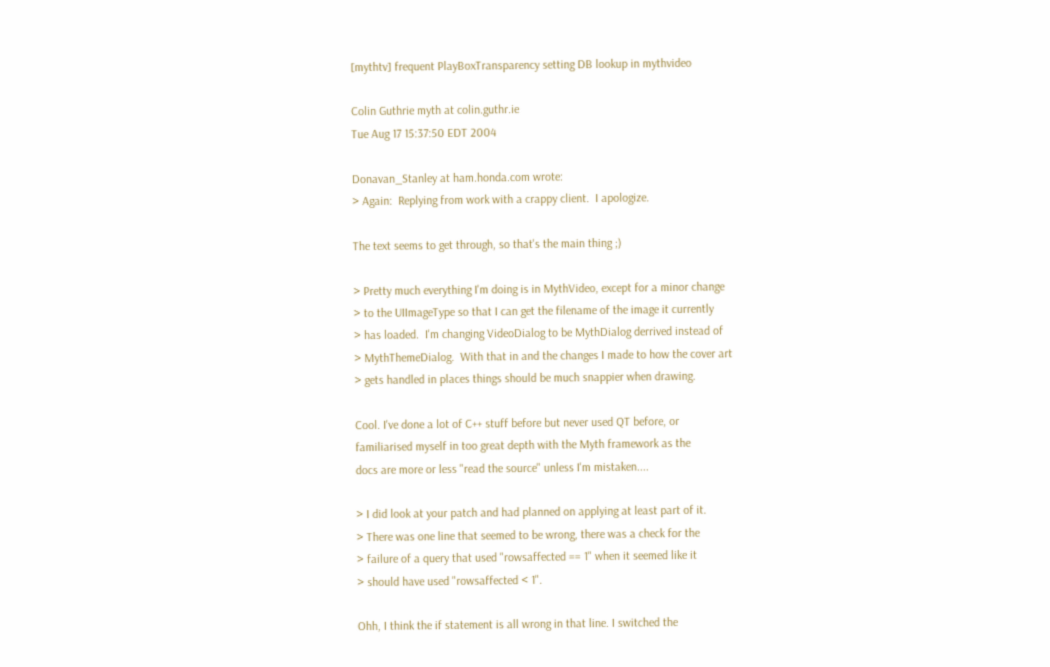[mythtv] frequent PlayBoxTransparency setting DB lookup in mythvideo

Colin Guthrie myth at colin.guthr.ie
Tue Aug 17 15:37:50 EDT 2004

Donavan_Stanley at ham.honda.com wrote:
> Again:  Replying from work with a crappy client.  I apologize.

The text seems to get through, so that's the main thing ;)

> Pretty much everything I'm doing is in MythVideo, except for a minor change
> to the UIImageType so that I can get the filename of the image it currently
> has loaded.  I'm changing VideoDialog to be MythDialog derrived instead of
> MythThemeDialog.  With that in and the changes I made to how the cover art
> gets handled in places things should be much snappier when drawing.

Cool. I've done a lot of C++ stuff before but never used QT before, or
familiarised myself in too great depth with the Myth framework as the
docs are more or less "read the source" unless I'm mistaken....

> I did look at your patch and had planned on applying at least part of it.
> There was one line that seemed to be wrong, there was a check for the
> failure of a query that used "rowsaffected == 1" when it seemed like it
> should have used "rowsaffected < 1".

Ohh, I think the if statement is all wrong in that line. I switched the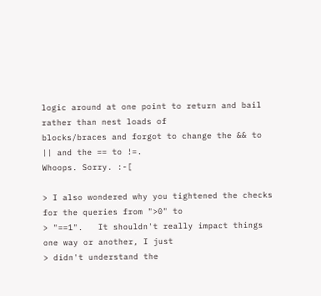logic around at one point to return and bail rather than nest loads of
blocks/braces and forgot to change the && to || and the == to !=.
Whoops. Sorry. :-[

> I also wondered why you tightened the checks for the queries from ">0" to
> "==1".   It shouldn't really impact things one way or another, I just
> didn't understand the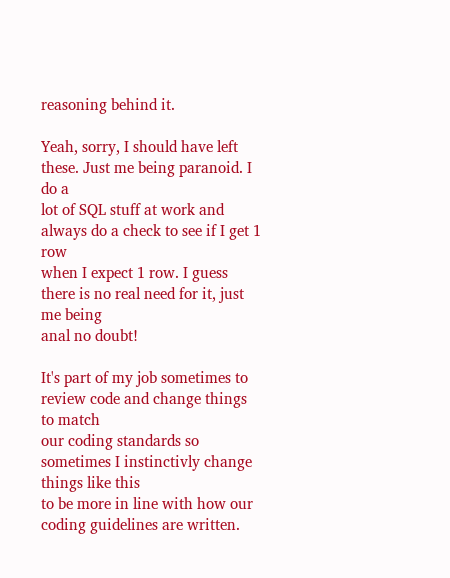reasoning behind it.

Yeah, sorry, I should have left these. Just me being paranoid. I do a
lot of SQL stuff at work and always do a check to see if I get 1 row
when I expect 1 row. I guess there is no real need for it, just me being
anal no doubt!

It's part of my job sometimes to review code and change things to match
our coding standards so sometimes I instinctivly change things like this
to be more in line with how our coding guidelines are written.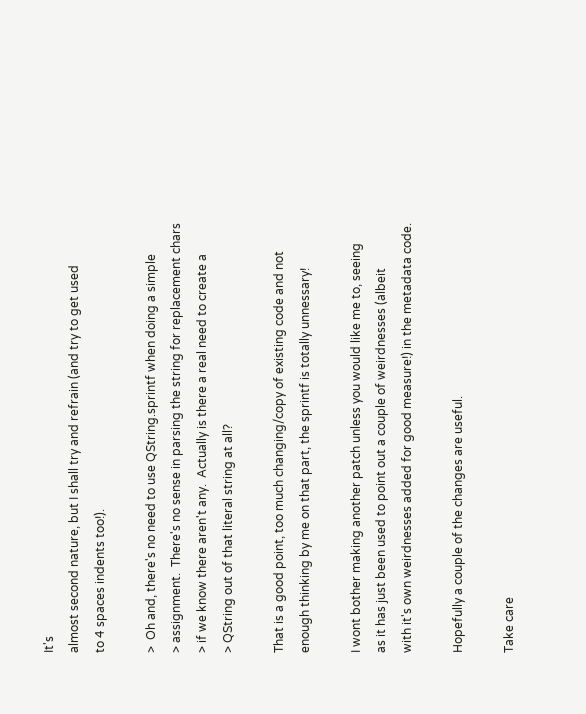It's
almost second nature, but I shall try and refrain (and try to get used
to 4 spaces indents too!).

>  Oh and, there's no need to use QString.sprintf when doing a simple
> assignment.  There's no sense in parsing the string for replacement chars
> if we know there aren't any.  Actually is there a real need to create a
> QString out of that literal string at all?

That is a good point, too much changing/copy of existing code and not
enough thinking by me on that part, the sprintf is totally unnessary!

I wont bother making another patch unless you would like me to, seeing
as it has just been used to point out a couple of weirdnesses (albeit
with it's own weirdnesses added for good measure!) in the metadata code.

Hopefully a couple of the changes are useful.

Take care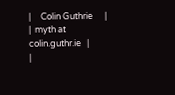|     Colin Guthrie      |
|  myth at colin.guthr.ie   |
|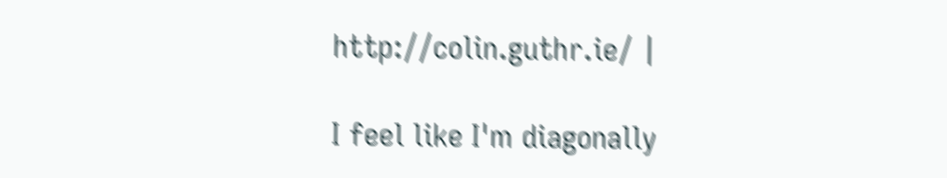http://colin.guthr.ie/ |

I feel like I'm diagonally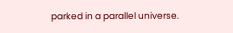parked in a parallel universe.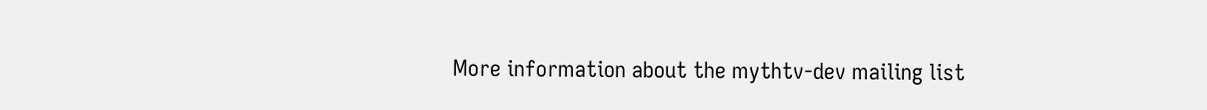More information about the mythtv-dev mailing list